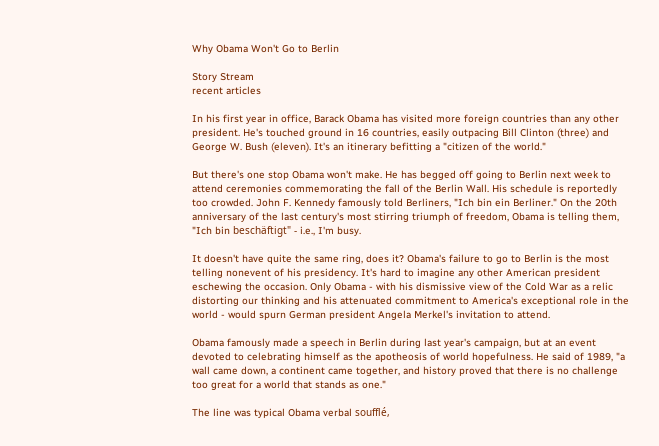Why Obama Won't Go to Berlin

Story Stream
recent articles

In his first year in office, Barack Obama has visited more foreign countries than any other president. He's touched ground in 16 countries, easily outpacing Bill Clinton (three) and George W. Bush (eleven). It's an itinerary befitting a "citizen of the world."

But there's one stop Obama won't make. He has begged off going to Berlin next week to attend ceremonies commemorating the fall of the Berlin Wall. His schedule is reportedly too crowded. John F. Kennedy famously told Berliners, "Ich bin ein Berliner." On the 20th anniversary of the last century's most stirring triumph of freedom, Obama is telling them, "Ich bin beschäftigt" - i.e., I'm busy.

It doesn't have quite the same ring, does it? Obama's failure to go to Berlin is the most telling nonevent of his presidency. It's hard to imagine any other American president eschewing the occasion. Only Obama - with his dismissive view of the Cold War as a relic distorting our thinking and his attenuated commitment to America's exceptional role in the world - would spurn German president Angela Merkel's invitation to attend.

Obama famously made a speech in Berlin during last year's campaign, but at an event devoted to celebrating himself as the apotheosis of world hopefulness. He said of 1989, "a wall came down, a continent came together, and history proved that there is no challenge too great for a world that stands as one."

The line was typical Obama verbal soufflé,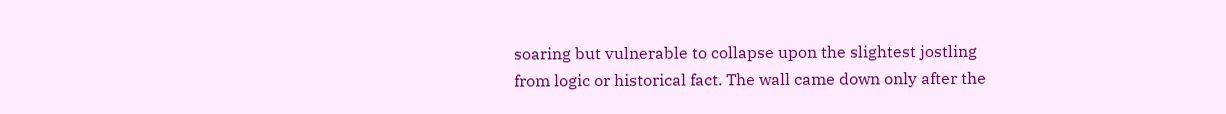soaring but vulnerable to collapse upon the slightest jostling from logic or historical fact. The wall came down only after the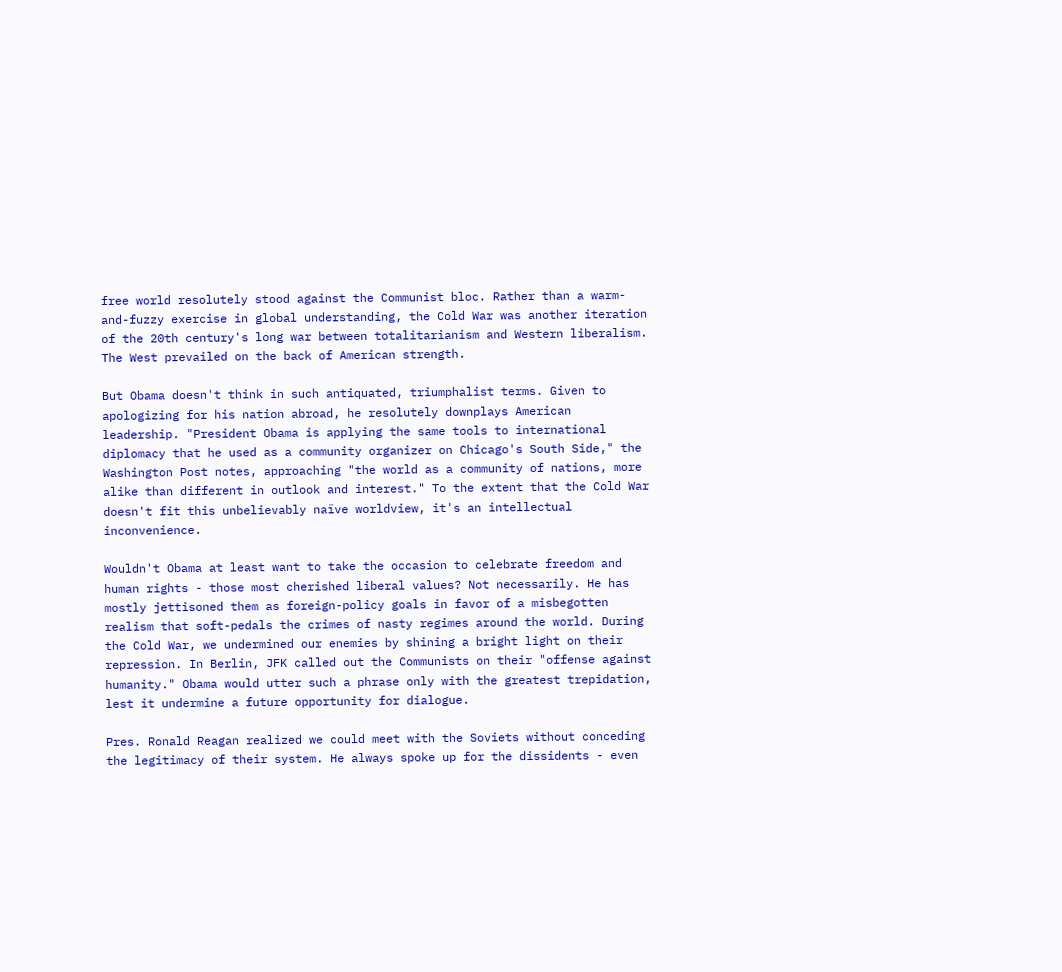free world resolutely stood against the Communist bloc. Rather than a warm-and-fuzzy exercise in global understanding, the Cold War was another iteration of the 20th century's long war between totalitarianism and Western liberalism. The West prevailed on the back of American strength.

But Obama doesn't think in such antiquated, triumphalist terms. Given to apologizing for his nation abroad, he resolutely downplays American leadership. "President Obama is applying the same tools to international diplomacy that he used as a community organizer on Chicago's South Side," the Washington Post notes, approaching "the world as a community of nations, more alike than different in outlook and interest." To the extent that the Cold War doesn't fit this unbelievably naïve worldview, it's an intellectual inconvenience.

Wouldn't Obama at least want to take the occasion to celebrate freedom and human rights - those most cherished liberal values? Not necessarily. He has mostly jettisoned them as foreign-policy goals in favor of a misbegotten realism that soft-pedals the crimes of nasty regimes around the world. During the Cold War, we undermined our enemies by shining a bright light on their repression. In Berlin, JFK called out the Communists on their "offense against humanity." Obama would utter such a phrase only with the greatest trepidation, lest it undermine a future opportunity for dialogue.

Pres. Ronald Reagan realized we could meet with the Soviets without conceding the legitimacy of their system. He always spoke up for the dissidents - even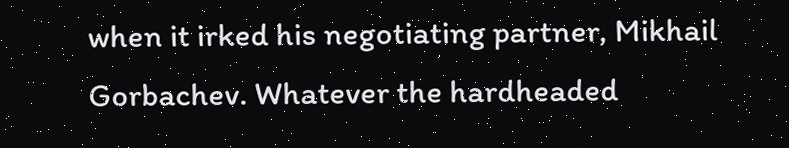when it irked his negotiating partner, Mikhail Gorbachev. Whatever the hardheaded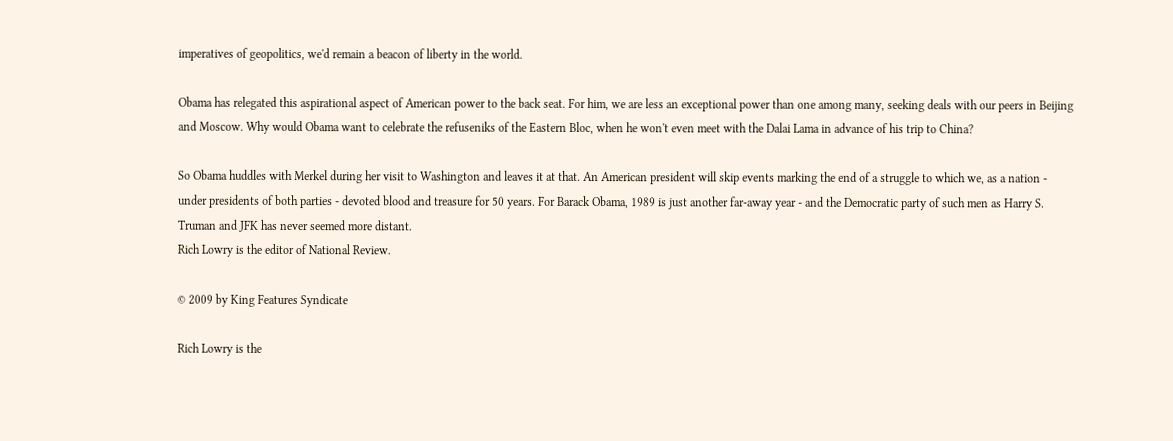imperatives of geopolitics, we'd remain a beacon of liberty in the world.

Obama has relegated this aspirational aspect of American power to the back seat. For him, we are less an exceptional power than one among many, seeking deals with our peers in Beijing and Moscow. Why would Obama want to celebrate the refuseniks of the Eastern Bloc, when he won't even meet with the Dalai Lama in advance of his trip to China?

So Obama huddles with Merkel during her visit to Washington and leaves it at that. An American president will skip events marking the end of a struggle to which we, as a nation - under presidents of both parties - devoted blood and treasure for 50 years. For Barack Obama, 1989 is just another far-away year - and the Democratic party of such men as Harry S. Truman and JFK has never seemed more distant.
Rich Lowry is the editor of National Review.

© 2009 by King Features Syndicate

Rich Lowry is the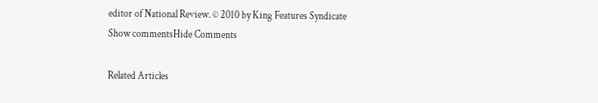editor of National Review. © 2010 by King Features Syndicate
Show commentsHide Comments

Related Articles